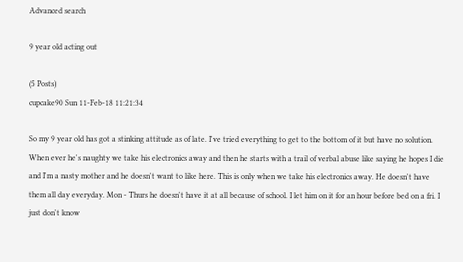Advanced search

9 year old acting out

(5 Posts)
cupcake90 Sun 11-Feb-18 11:21:34

So my 9 year old has got a stinking attitude as of late. I've tried everything to get to the bottom of it but have no solution. When ever he's naughty we take his electronics away and then he starts with a trail of verbal abuse like saying he hopes I die and I'm a nasty mother and he doesn't want to like here. This is only when we take his electronics away. He doesn't have them all day everyday. Mon - Thurs he doesn't have it at all because of school. I let him on it for an hour before bed on a fri. I just don't know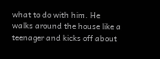what to do with him. He walks around the house like a teenager and kicks off about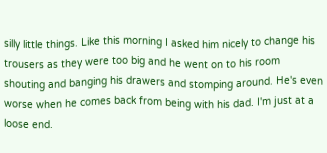silly little things. Like this morning I asked him nicely to change his trousers as they were too big and he went on to his room shouting and banging his drawers and stomping around. He's even worse when he comes back from being with his dad. I'm just at a loose end.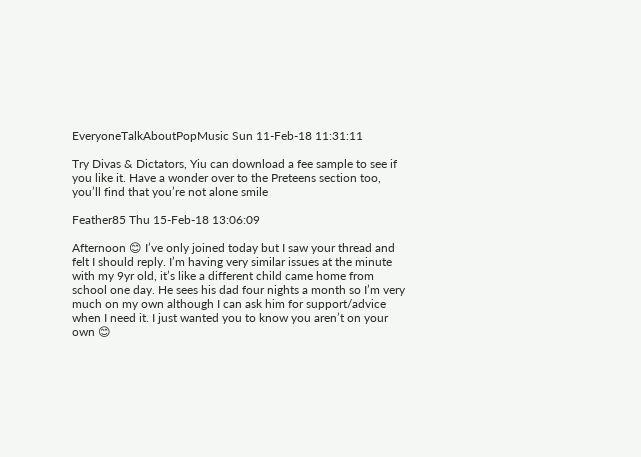EveryoneTalkAboutPopMusic Sun 11-Feb-18 11:31:11

Try Divas & Dictators, Yiu can download a fee sample to see if you like it. Have a wonder over to the Preteens section too, you’ll find that you’re not alone smile

Feather85 Thu 15-Feb-18 13:06:09

Afternoon 😊 I’ve only joined today but I saw your thread and felt I should reply. I’m having very similar issues at the minute with my 9yr old, it’s like a different child came home from school one day. He sees his dad four nights a month so I’m very much on my own although I can ask him for support/advice when I need it. I just wanted you to know you aren’t on your own 😊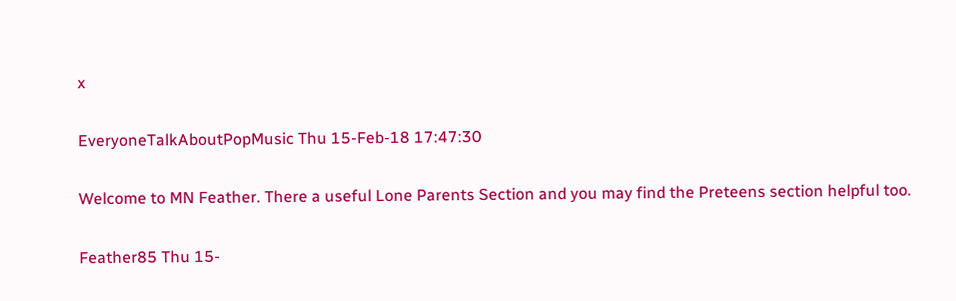x

EveryoneTalkAboutPopMusic Thu 15-Feb-18 17:47:30

Welcome to MN Feather. There a useful Lone Parents Section and you may find the Preteens section helpful too.

Feather85 Thu 15-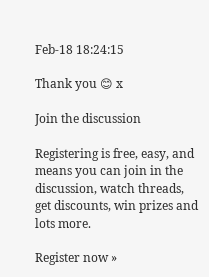Feb-18 18:24:15

Thank you 😊 x

Join the discussion

Registering is free, easy, and means you can join in the discussion, watch threads, get discounts, win prizes and lots more.

Register now »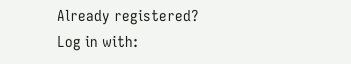Already registered? Log in with: